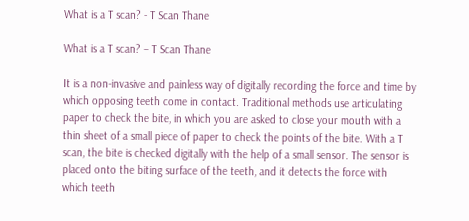What is a T scan? - T Scan Thane

What is a T scan? – T Scan Thane

It is a non-invasive and painless way of digitally recording the force and time by which opposing teeth come in contact. Traditional methods use articulating paper to check the bite, in which you are asked to close your mouth with a thin sheet of a small piece of paper to check the points of the bite. With a T scan, the bite is checked digitally with the help of a small sensor. The sensor is placed onto the biting surface of the teeth, and it detects the force with which teeth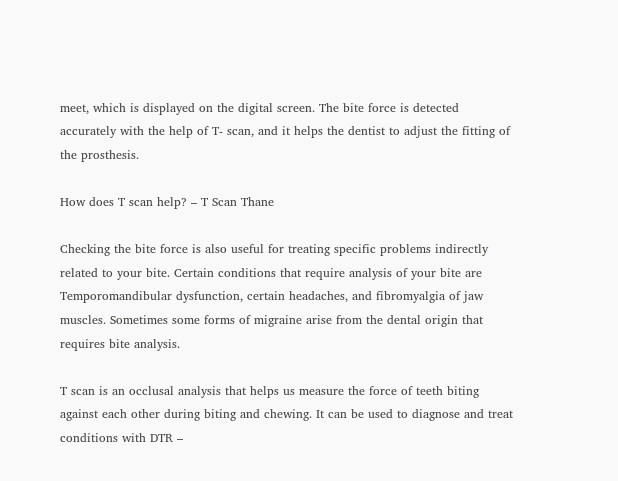meet, which is displayed on the digital screen. The bite force is detected accurately with the help of T- scan, and it helps the dentist to adjust the fitting of the prosthesis.

How does T scan help? – T Scan Thane

Checking the bite force is also useful for treating specific problems indirectly related to your bite. Certain conditions that require analysis of your bite are Temporomandibular dysfunction, certain headaches, and fibromyalgia of jaw muscles. Sometimes some forms of migraine arise from the dental origin that requires bite analysis.

T scan is an occlusal analysis that helps us measure the force of teeth biting against each other during biting and chewing. It can be used to diagnose and treat conditions with DTR –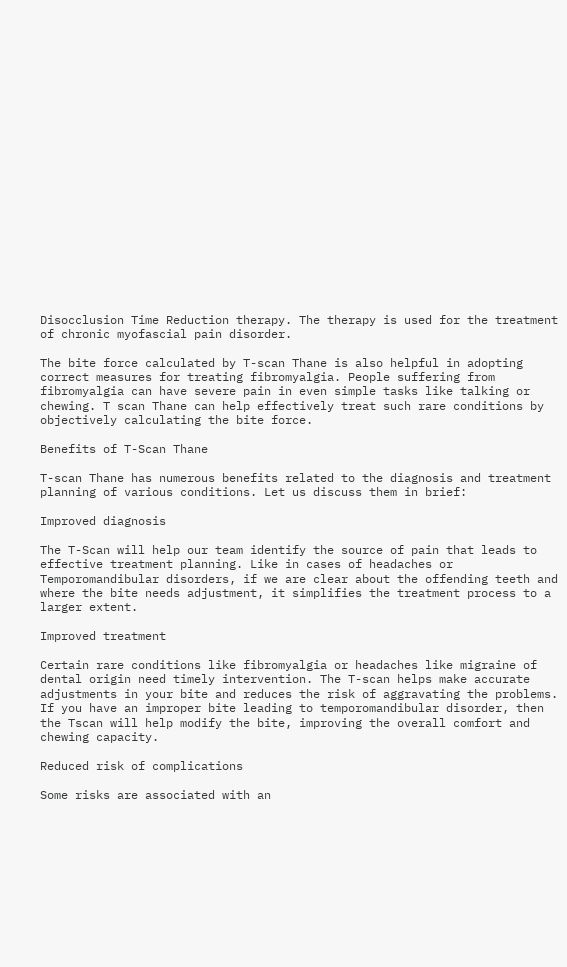Disocclusion Time Reduction therapy. The therapy is used for the treatment of chronic myofascial pain disorder.

The bite force calculated by T-scan Thane is also helpful in adopting correct measures for treating fibromyalgia. People suffering from fibromyalgia can have severe pain in even simple tasks like talking or chewing. T scan Thane can help effectively treat such rare conditions by objectively calculating the bite force.

Benefits of T-Scan Thane

T-scan Thane has numerous benefits related to the diagnosis and treatment planning of various conditions. Let us discuss them in brief:

Improved diagnosis

The T-Scan will help our team identify the source of pain that leads to effective treatment planning. Like in cases of headaches or Temporomandibular disorders, if we are clear about the offending teeth and where the bite needs adjustment, it simplifies the treatment process to a larger extent.

Improved treatment

Certain rare conditions like fibromyalgia or headaches like migraine of dental origin need timely intervention. The T-scan helps make accurate adjustments in your bite and reduces the risk of aggravating the problems. If you have an improper bite leading to temporomandibular disorder, then the Tscan will help modify the bite, improving the overall comfort and chewing capacity.

Reduced risk of complications

Some risks are associated with an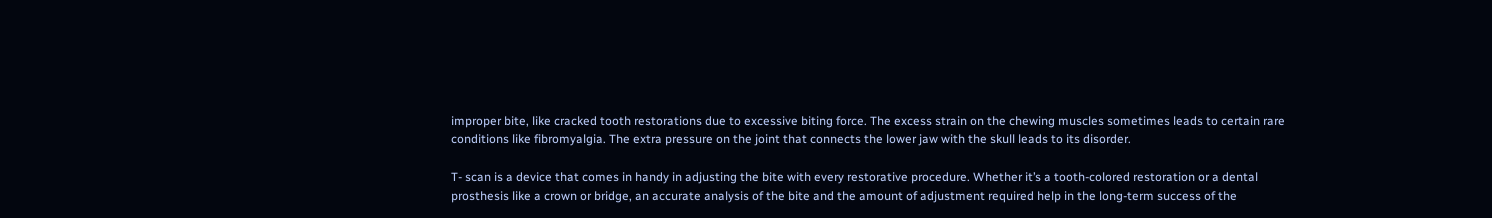improper bite, like cracked tooth restorations due to excessive biting force. The excess strain on the chewing muscles sometimes leads to certain rare conditions like fibromyalgia. The extra pressure on the joint that connects the lower jaw with the skull leads to its disorder.

T- scan is a device that comes in handy in adjusting the bite with every restorative procedure. Whether it’s a tooth-colored restoration or a dental prosthesis like a crown or bridge, an accurate analysis of the bite and the amount of adjustment required help in the long-term success of the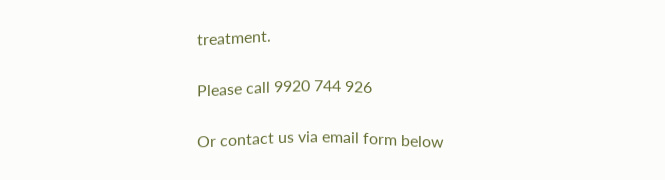treatment.

Please call 9920 744 926

Or contact us via email form below